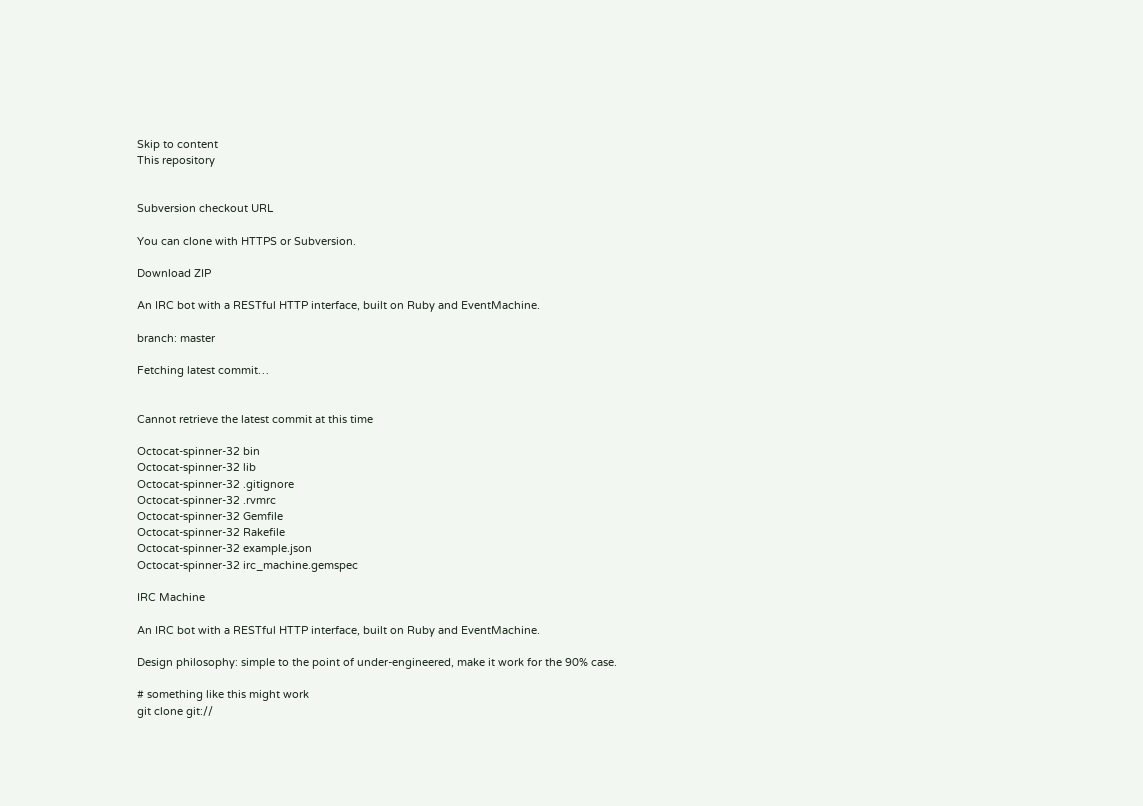Skip to content
This repository


Subversion checkout URL

You can clone with HTTPS or Subversion.

Download ZIP

An IRC bot with a RESTful HTTP interface, built on Ruby and EventMachine.

branch: master

Fetching latest commit…


Cannot retrieve the latest commit at this time

Octocat-spinner-32 bin
Octocat-spinner-32 lib
Octocat-spinner-32 .gitignore
Octocat-spinner-32 .rvmrc
Octocat-spinner-32 Gemfile
Octocat-spinner-32 Rakefile
Octocat-spinner-32 example.json
Octocat-spinner-32 irc_machine.gemspec

IRC Machine

An IRC bot with a RESTful HTTP interface, built on Ruby and EventMachine.

Design philosophy: simple to the point of under-engineered, make it work for the 90% case.

# something like this might work
git clone git://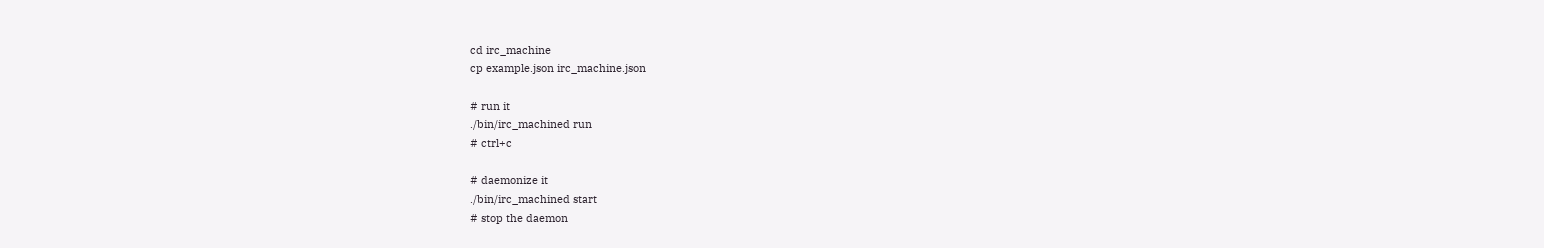cd irc_machine
cp example.json irc_machine.json

# run it
./bin/irc_machined run
# ctrl+c

# daemonize it
./bin/irc_machined start
# stop the daemon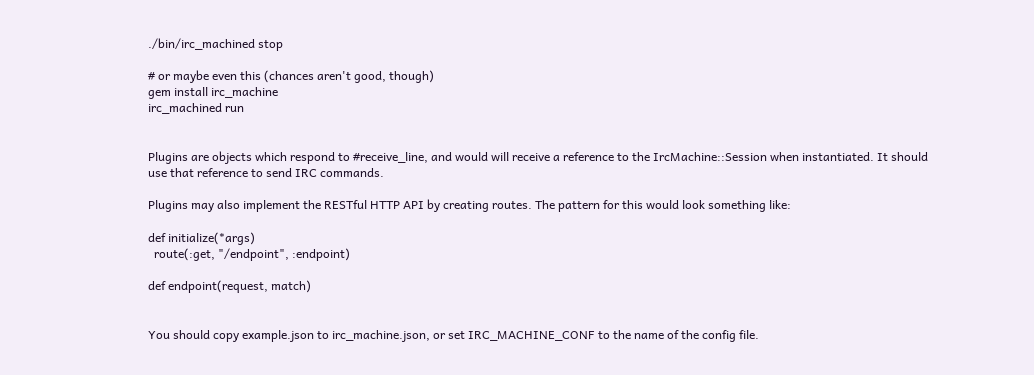./bin/irc_machined stop

# or maybe even this (chances aren't good, though)
gem install irc_machine
irc_machined run


Plugins are objects which respond to #receive_line, and would will receive a reference to the IrcMachine::Session when instantiated. It should use that reference to send IRC commands.

Plugins may also implement the RESTful HTTP API by creating routes. The pattern for this would look something like:

def initialize(*args)
  route(:get, "/endpoint", :endpoint)

def endpoint(request, match)


You should copy example.json to irc_machine.json, or set IRC_MACHINE_CONF to the name of the config file.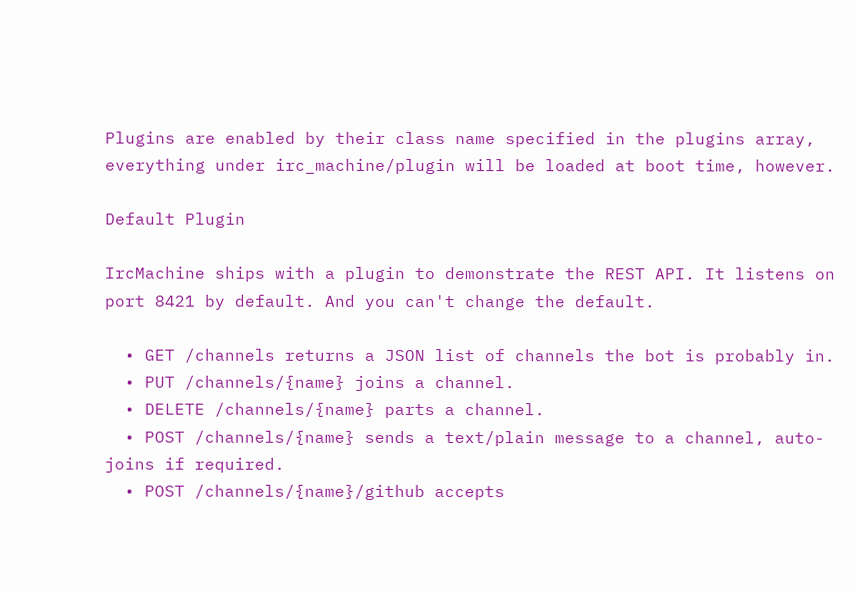Plugins are enabled by their class name specified in the plugins array, everything under irc_machine/plugin will be loaded at boot time, however.

Default Plugin

IrcMachine ships with a plugin to demonstrate the REST API. It listens on port 8421 by default. And you can't change the default.

  • GET /channels returns a JSON list of channels the bot is probably in.
  • PUT /channels/{name} joins a channel.
  • DELETE /channels/{name} parts a channel.
  • POST /channels/{name} sends a text/plain message to a channel, auto-joins if required.
  • POST /channels/{name}/github accepts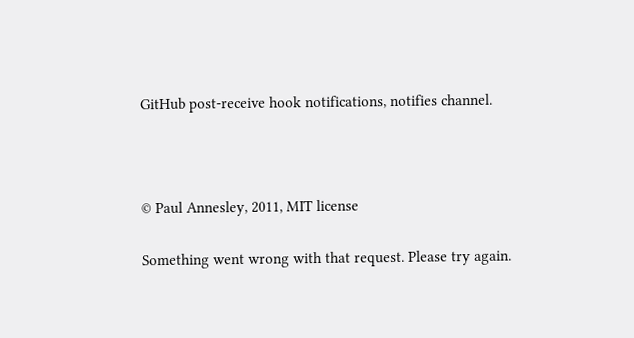GitHub post-receive hook notifications, notifies channel.



© Paul Annesley, 2011, MIT license

Something went wrong with that request. Please try again.